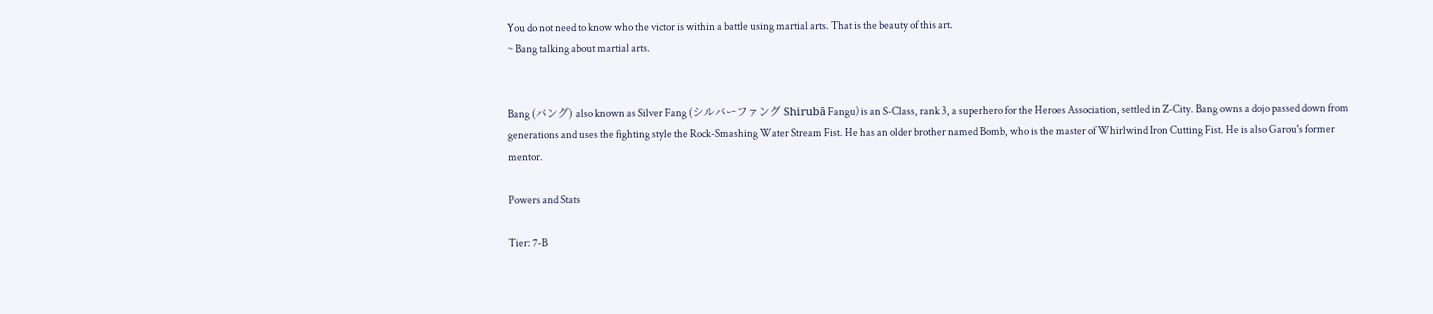You do not need to know who the victor is within a battle using martial arts. That is the beauty of this art.
~ Bang talking about martial arts.


Bang (バング) also known as Silver Fang (シルバーファング Shirubā Fangu) is an S-Class, rank 3, a superhero for the Heroes Association, settled in Z-City. Bang owns a dojo passed down from generations and uses the fighting style the Rock-Smashing Water Stream Fist. He has an older brother named Bomb, who is the master of Whirlwind Iron Cutting Fist. He is also Garou's former mentor.

Powers and Stats

Tier: 7-B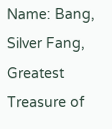Name: Bang, Silver Fang, Greatest Treasure of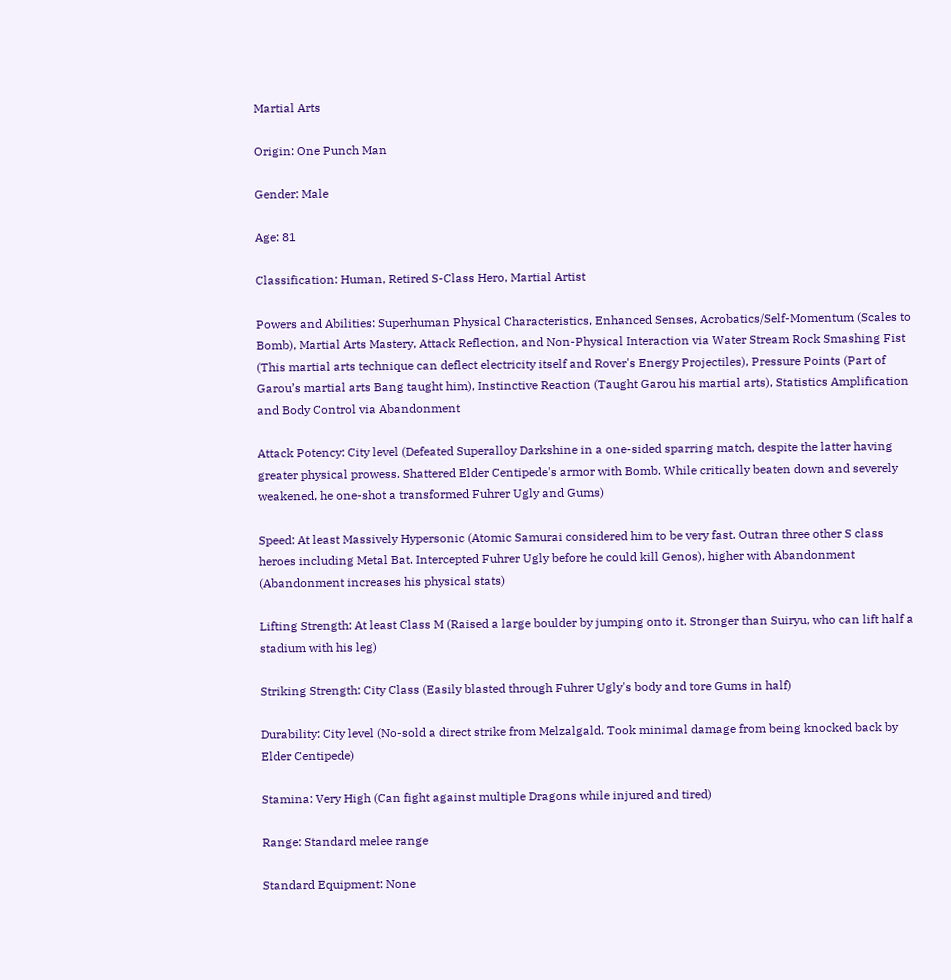Martial Arts

Origin: One Punch Man

Gender: Male

Age: 81

Classification: Human, Retired S-Class Hero, Martial Artist

Powers and Abilities: Superhuman Physical Characteristics, Enhanced Senses, Acrobatics/Self-Momentum (Scales to Bomb), Martial Arts Mastery, Attack Reflection, and Non-Physical Interaction via Water Stream Rock Smashing Fist (This martial arts technique can deflect electricity itself and Rover's Energy Projectiles), Pressure Points (Part of Garou’s martial arts Bang taught him), Instinctive Reaction (Taught Garou his martial arts), Statistics Amplification and Body Control via Abandonment

Attack Potency: City level (Defeated Superalloy Darkshine in a one-sided sparring match, despite the latter having greater physical prowess. Shattered Elder Centipede's armor with Bomb. While critically beaten down and severely weakened, he one-shot a transformed Fuhrer Ugly and Gums)

Speed: At least Massively Hypersonic (Atomic Samurai considered him to be very fast. Outran three other S class heroes including Metal Bat. Intercepted Fuhrer Ugly before he could kill Genos), higher with Abandonment (Abandonment increases his physical stats)

Lifting Strength: At least Class M (Raised a large boulder by jumping onto it. Stronger than Suiryu, who can lift half a stadium with his leg)

Striking Strength: City Class (Easily blasted through Fuhrer Ugly's body and tore Gums in half)

Durability: City level (No-sold a direct strike from Melzalgald. Took minimal damage from being knocked back by Elder Centipede)

Stamina: Very High (Can fight against multiple Dragons while injured and tired)

Range: Standard melee range

Standard Equipment: None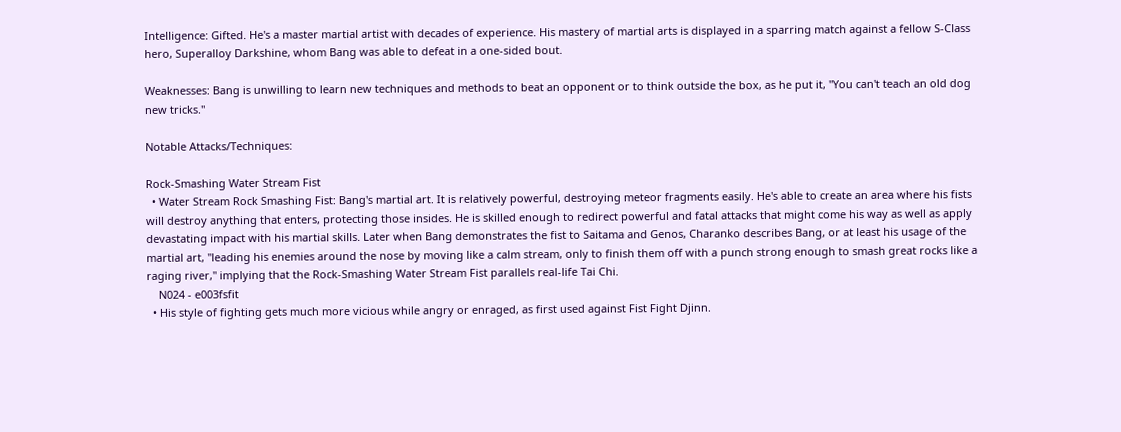Intelligence: Gifted. He's a master martial artist with decades of experience. His mastery of martial arts is displayed in a sparring match against a fellow S-Class hero, Superalloy Darkshine, whom Bang was able to defeat in a one-sided bout.

Weaknesses: Bang is unwilling to learn new techniques and methods to beat an opponent or to think outside the box, as he put it, "You can't teach an old dog new tricks."

Notable Attacks/Techniques:

Rock-Smashing Water Stream Fist
  • Water Stream Rock Smashing Fist: Bang's martial art. It is relatively powerful, destroying meteor fragments easily. He's able to create an area where his fists will destroy anything that enters, protecting those insides. He is skilled enough to redirect powerful and fatal attacks that might come his way as well as apply devastating impact with his martial skills. Later when Bang demonstrates the fist to Saitama and Genos, Charanko describes Bang, or at least his usage of the martial art, "leading his enemies around the nose by moving like a calm stream, only to finish them off with a punch strong enough to smash great rocks like a raging river," implying that the Rock-Smashing Water Stream Fist parallels real-life Tai Chi.
    N024 - e003fsfit
  • His style of fighting gets much more vicious while angry or enraged, as first used against Fist Fight Djinn.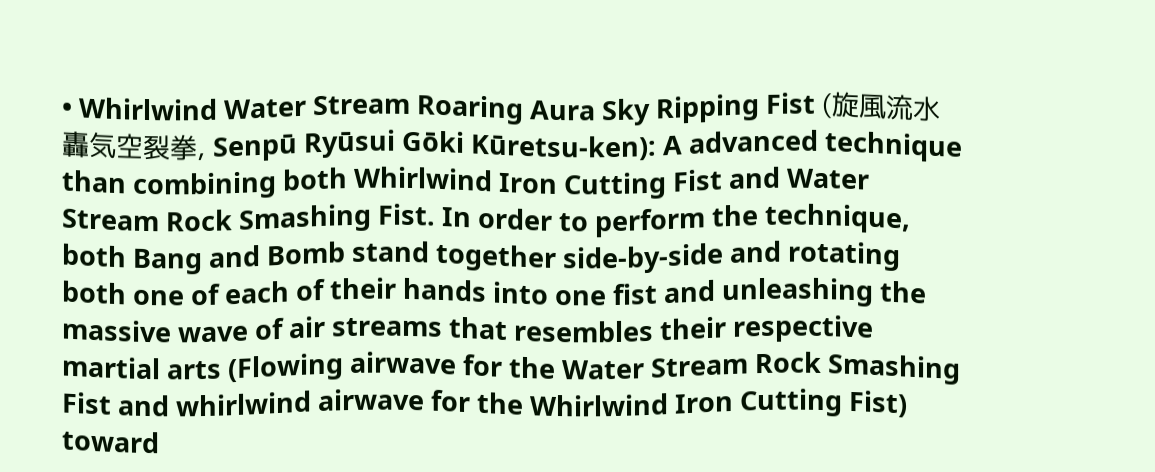• Whirlwind Water Stream Roaring Aura Sky Ripping Fist (旋風流水 轟気空裂拳, Senpū Ryūsui Gōki Kūretsu-ken): A advanced technique than combining both Whirlwind Iron Cutting Fist and Water Stream Rock Smashing Fist. In order to perform the technique, both Bang and Bomb stand together side-by-side and rotating both one of each of their hands into one fist and unleashing the massive wave of air streams that resembles their respective martial arts (Flowing airwave for the Water Stream Rock Smashing Fist and whirlwind airwave for the Whirlwind Iron Cutting Fist) toward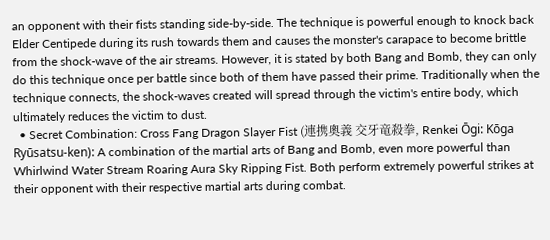an opponent with their fists standing side-by-side. The technique is powerful enough to knock back Elder Centipede during its rush towards them and causes the monster's carapace to become brittle from the shock-wave of the air streams. However, it is stated by both Bang and Bomb, they can only do this technique once per battle since both of them have passed their prime. Traditionally when the technique connects, the shock-waves created will spread through the victim's entire body, which ultimately reduces the victim to dust.
  • Secret Combination: Cross Fang Dragon Slayer Fist (連携奧義 交牙竜殺拳, Renkei Ōgi: Kōga Ryūsatsu-ken): A combination of the martial arts of Bang and Bomb, even more powerful than Whirlwind Water Stream Roaring Aura Sky Ripping Fist. Both perform extremely powerful strikes at their opponent with their respective martial arts during combat.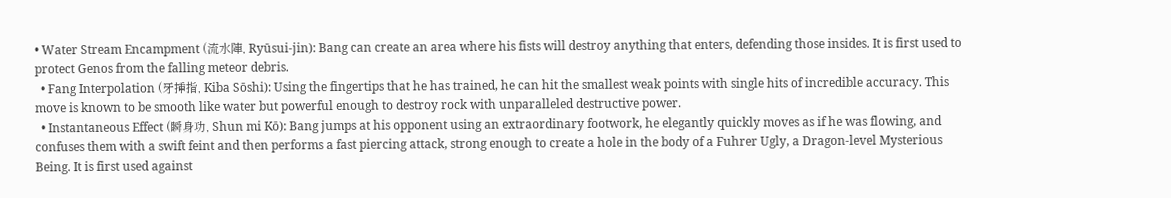• Water Stream Encampment (流水陣, Ryūsui-jin): Bang can create an area where his fists will destroy anything that enters, defending those insides. It is first used to protect Genos from the falling meteor debris.
  • Fang Interpolation (牙挿指, Kiba Sōshi): Using the fingertips that he has trained, he can hit the smallest weak points with single hits of incredible accuracy. This move is known to be smooth like water but powerful enough to destroy rock with unparalleled destructive power.
  • Instantaneous Effect (瞬身功, Shun mi Kō): Bang jumps at his opponent using an extraordinary footwork, he elegantly quickly moves as if he was flowing, and confuses them with a swift feint and then performs a fast piercing attack, strong enough to create a hole in the body of a Fuhrer Ugly, a Dragon-level Mysterious Being. It is first used against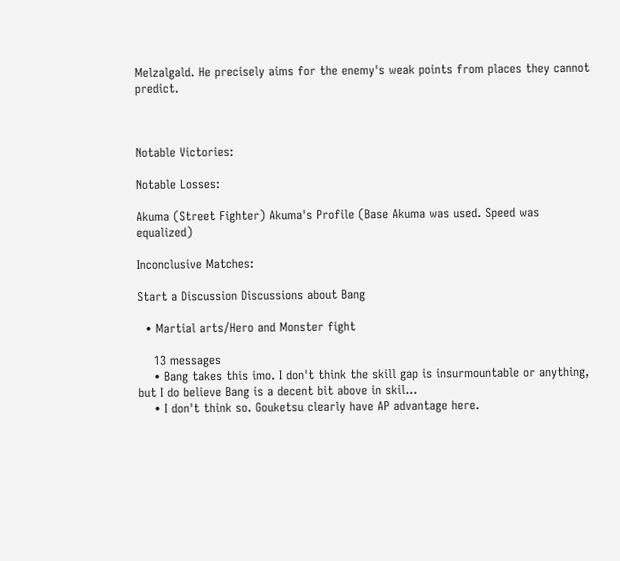Melzalgald. He precisely aims for the enemy's weak points from places they cannot predict.



Notable Victories:

Notable Losses:

Akuma (Street Fighter) Akuma's Profile (Base Akuma was used. Speed was equalized)

Inconclusive Matches:

Start a Discussion Discussions about Bang

  • Martial arts/Hero and Monster fight

    13 messages
    • Bang takes this imo. I don't think the skill gap is insurmountable or anything, but I do believe Bang is a decent bit above in skil...
    • I don't think so. Gouketsu clearly have AP advantage here.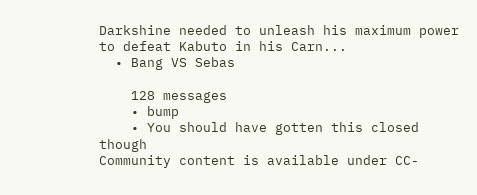Darkshine needed to unleash his maximum power to defeat Kabuto in his Carn...
  • Bang VS Sebas

    128 messages
    • bump
    • You should have gotten this closed though
Community content is available under CC-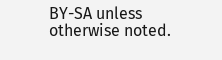BY-SA unless otherwise noted.